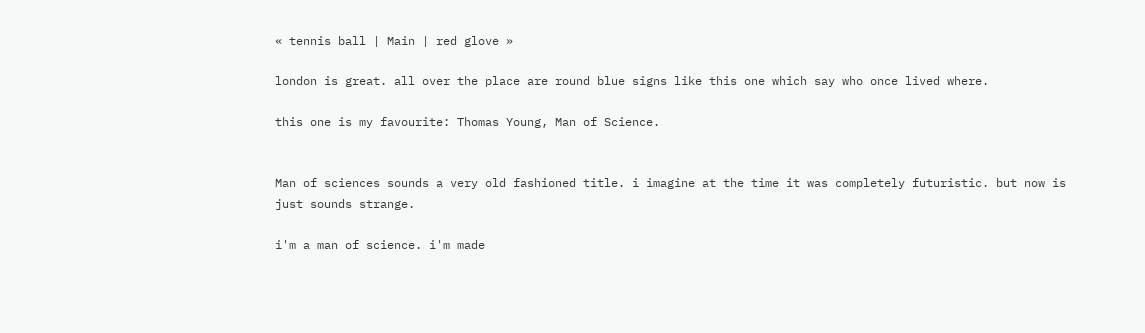« tennis ball | Main | red glove »

london is great. all over the place are round blue signs like this one which say who once lived where.

this one is my favourite: Thomas Young, Man of Science.


Man of sciences sounds a very old fashioned title. i imagine at the time it was completely futuristic. but now is just sounds strange.

i'm a man of science. i'm made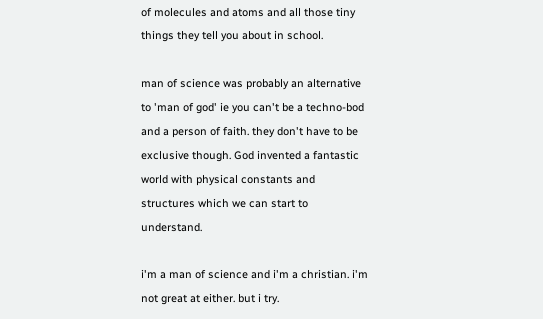of molecules and atoms and all those tiny things they tell you about in school.

man of science was probably an alternative to 'man of god' ie you can't be a techno-bod and a person of faith. they don't have to be exclusive though. God invented a fantastic world with physical constants and structures which we can start to understand.

i'm a man of science and i'm a christian. i'm not great at either. but i try.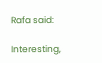Rafa said:

Interesting,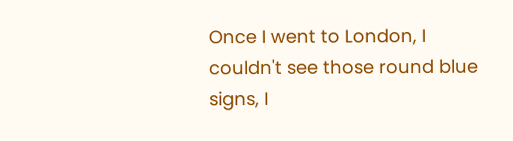Once I went to London, I couldn't see those round blue signs, I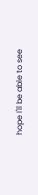hope I'll be able to see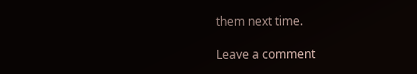them next time.

Leave a comment